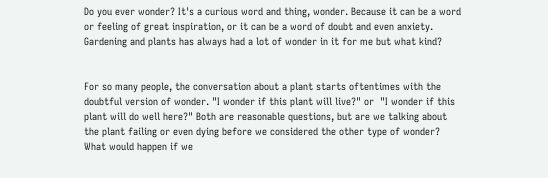Do you ever wonder? It's a curious word and thing, wonder. Because it can be a word or feeling of great inspiration, or it can be a word of doubt and even anxiety. Gardening and plants has always had a lot of wonder in it for me but what kind?


For so many people, the conversation about a plant starts oftentimes with the doubtful version of wonder. "I wonder if this plant will live?" or  "I wonder if this plant will do well here?" Both are reasonable questions, but are we talking about the plant failing or even dying before we considered the other type of wonder? What would happen if we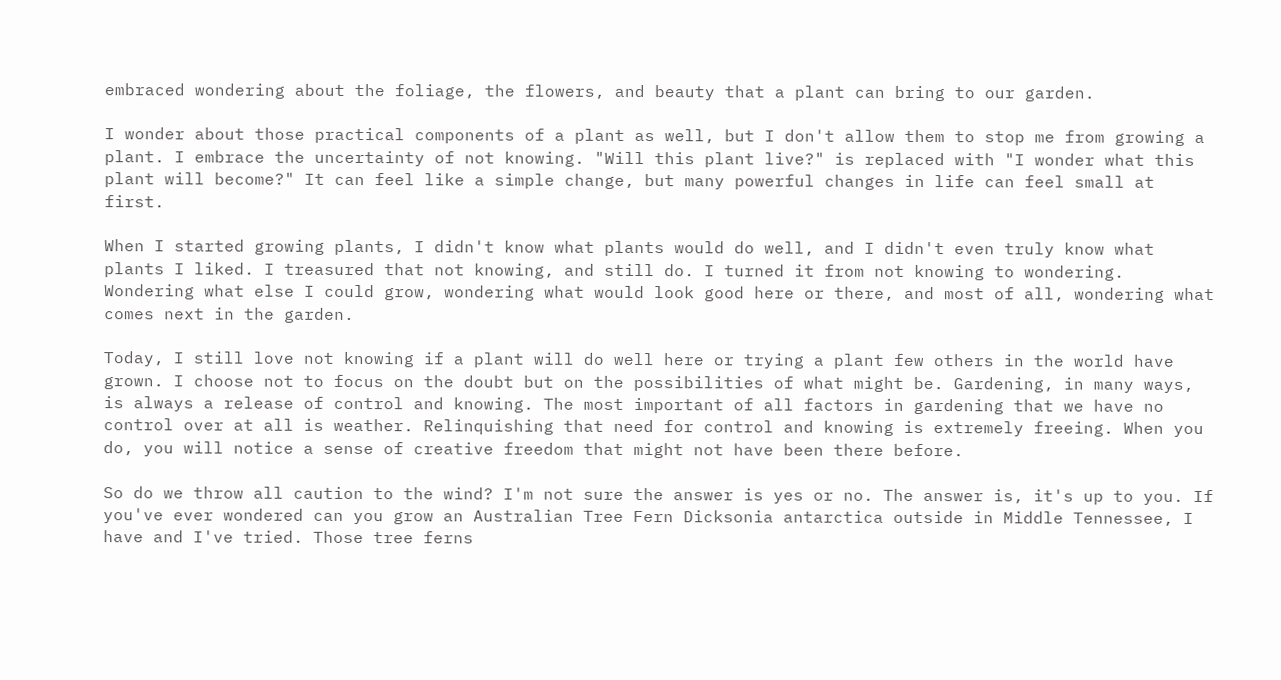embraced wondering about the foliage, the flowers, and beauty that a plant can bring to our garden.

I wonder about those practical components of a plant as well, but I don't allow them to stop me from growing a plant. I embrace the uncertainty of not knowing. "Will this plant live?" is replaced with "I wonder what this plant will become?" It can feel like a simple change, but many powerful changes in life can feel small at first.

When I started growing plants, I didn't know what plants would do well, and I didn't even truly know what plants I liked. I treasured that not knowing, and still do. I turned it from not knowing to wondering. Wondering what else I could grow, wondering what would look good here or there, and most of all, wondering what comes next in the garden.

Today, I still love not knowing if a plant will do well here or trying a plant few others in the world have grown. I choose not to focus on the doubt but on the possibilities of what might be. Gardening, in many ways, is always a release of control and knowing. The most important of all factors in gardening that we have no control over at all is weather. Relinquishing that need for control and knowing is extremely freeing. When you do, you will notice a sense of creative freedom that might not have been there before.

So do we throw all caution to the wind? I'm not sure the answer is yes or no. The answer is, it's up to you. If you've ever wondered can you grow an Australian Tree Fern Dicksonia antarctica outside in Middle Tennessee, I have and I've tried. Those tree ferns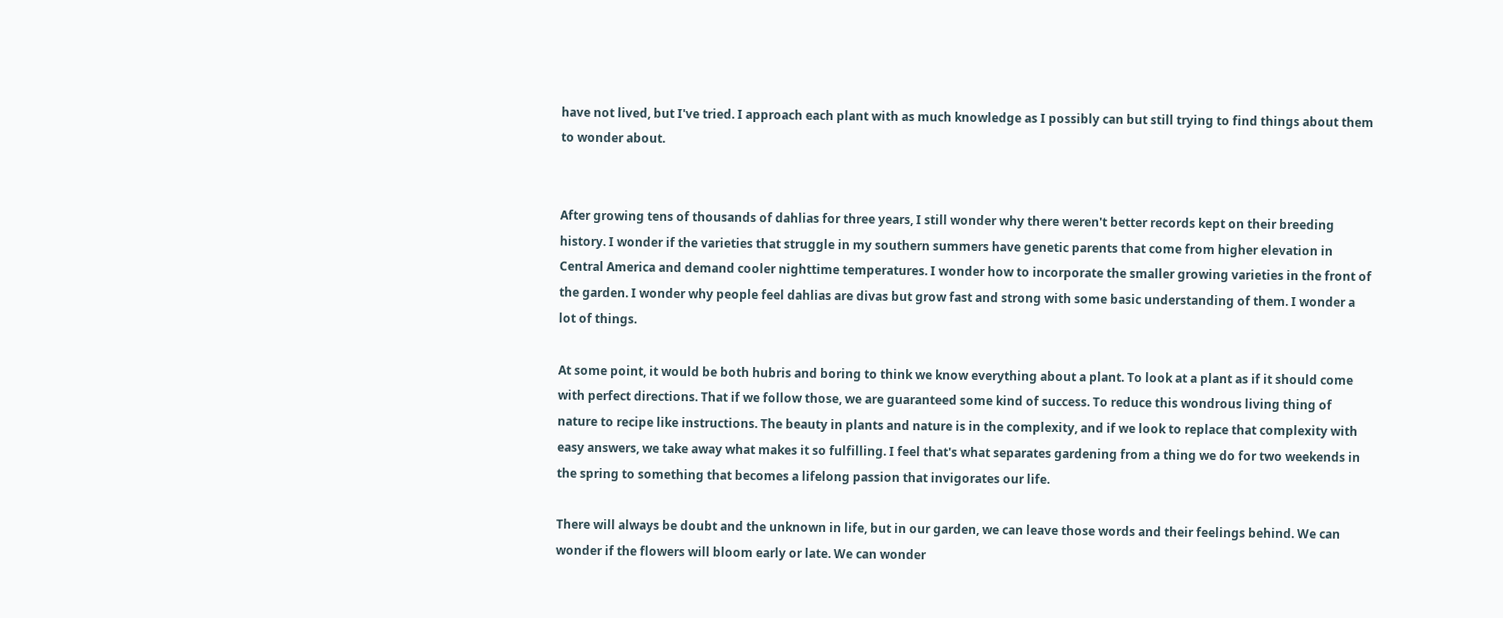have not lived, but I've tried. I approach each plant with as much knowledge as I possibly can but still trying to find things about them to wonder about.


After growing tens of thousands of dahlias for three years, I still wonder why there weren't better records kept on their breeding history. I wonder if the varieties that struggle in my southern summers have genetic parents that come from higher elevation in Central America and demand cooler nighttime temperatures. I wonder how to incorporate the smaller growing varieties in the front of the garden. I wonder why people feel dahlias are divas but grow fast and strong with some basic understanding of them. I wonder a lot of things.

At some point, it would be both hubris and boring to think we know everything about a plant. To look at a plant as if it should come with perfect directions. That if we follow those, we are guaranteed some kind of success. To reduce this wondrous living thing of nature to recipe like instructions. The beauty in plants and nature is in the complexity, and if we look to replace that complexity with easy answers, we take away what makes it so fulfilling. I feel that's what separates gardening from a thing we do for two weekends in the spring to something that becomes a lifelong passion that invigorates our life.

There will always be doubt and the unknown in life, but in our garden, we can leave those words and their feelings behind. We can wonder if the flowers will bloom early or late. We can wonder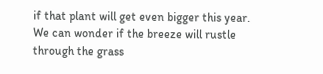if that plant will get even bigger this year. We can wonder if the breeze will rustle through the grass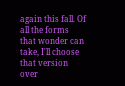again this fall. Of all the forms that wonder can take, I'll choose that version over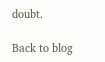doubt.

Back to blog